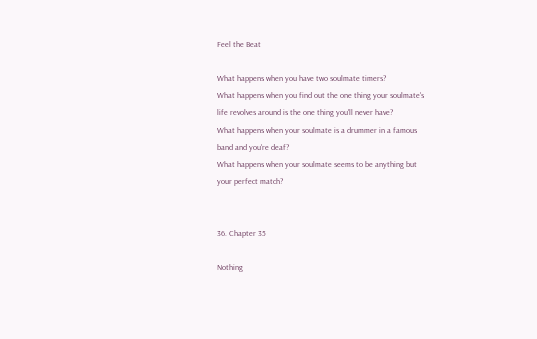Feel the Beat

What happens when you have two soulmate timers?
What happens when you find out the one thing your soulmate's life revolves around is the one thing you'll never have?
What happens when your soulmate is a drummer in a famous band and you're deaf?
What happens when your soulmate seems to be anything but your perfect match?


36. Chapter 35

Nothing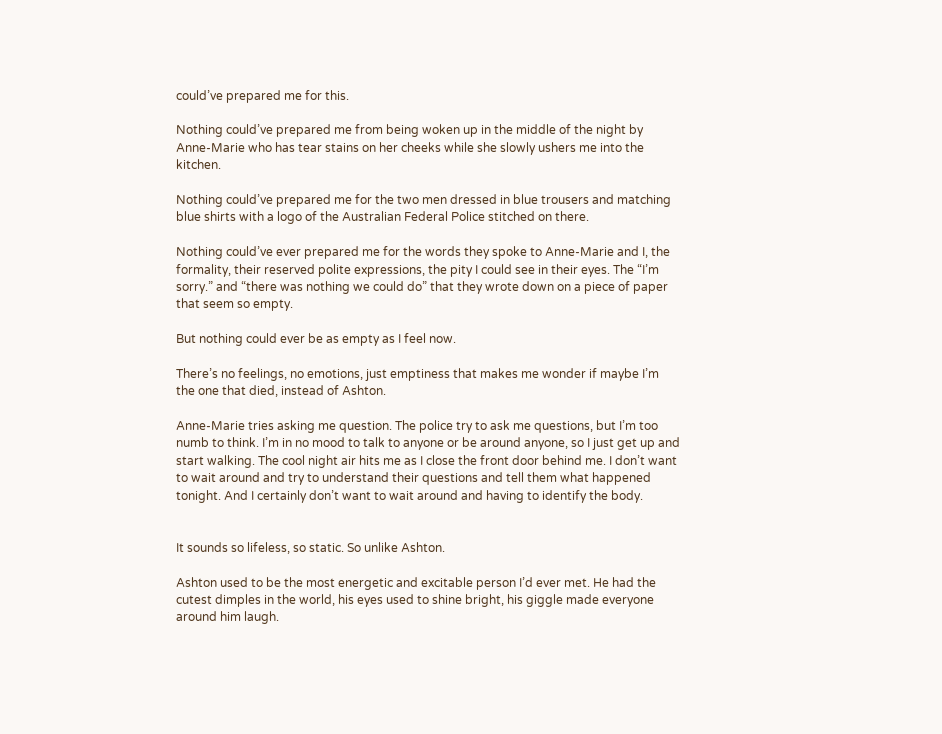could’ve prepared me for this.

Nothing could’ve prepared me from being woken up in the middle of the night by Anne-Marie who has tear stains on her cheeks while she slowly ushers me into the kitchen.

Nothing could’ve prepared me for the two men dressed in blue trousers and matching blue shirts with a logo of the Australian Federal Police stitched on there.

Nothing could’ve ever prepared me for the words they spoke to Anne-Marie and I, the formality, their reserved polite expressions, the pity I could see in their eyes. The “I’m sorry.” and “there was nothing we could do” that they wrote down on a piece of paper that seem so empty.

But nothing could ever be as empty as I feel now.

There’s no feelings, no emotions, just emptiness that makes me wonder if maybe I’m the one that died, instead of Ashton.

Anne-Marie tries asking me question. The police try to ask me questions, but I’m too numb to think. I’m in no mood to talk to anyone or be around anyone, so I just get up and start walking. The cool night air hits me as I close the front door behind me. I don’t want to wait around and try to understand their questions and tell them what happened tonight. And I certainly don’t want to wait around and having to identify the body.


It sounds so lifeless, so static. So unlike Ashton.

Ashton used to be the most energetic and excitable person I’d ever met. He had the cutest dimples in the world, his eyes used to shine bright, his giggle made everyone around him laugh.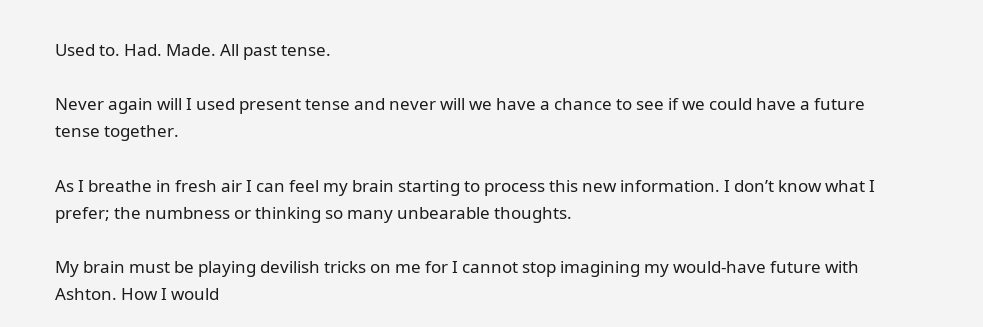Used to. Had. Made. All past tense.

Never again will I used present tense and never will we have a chance to see if we could have a future tense together.

As I breathe in fresh air I can feel my brain starting to process this new information. I don’t know what I prefer; the numbness or thinking so many unbearable thoughts.

My brain must be playing devilish tricks on me for I cannot stop imagining my would-have future with Ashton. How I would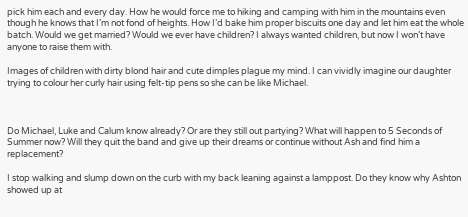pick him each and every day. How he would force me to hiking and camping with him in the mountains even though he knows that I’m not fond of heights. How I’d bake him proper biscuits one day and let him eat the whole batch. Would we get married? Would we ever have children? I always wanted children, but now I won’t have anyone to raise them with.

Images of children with dirty blond hair and cute dimples plague my mind. I can vividly imagine our daughter trying to colour her curly hair using felt-tip pens so she can be like Michael.



Do Michael, Luke and Calum know already? Or are they still out partying? What will happen to 5 Seconds of Summer now? Will they quit the band and give up their dreams or continue without Ash and find him a replacement?

I stop walking and slump down on the curb with my back leaning against a lamppost. Do they know why Ashton showed up at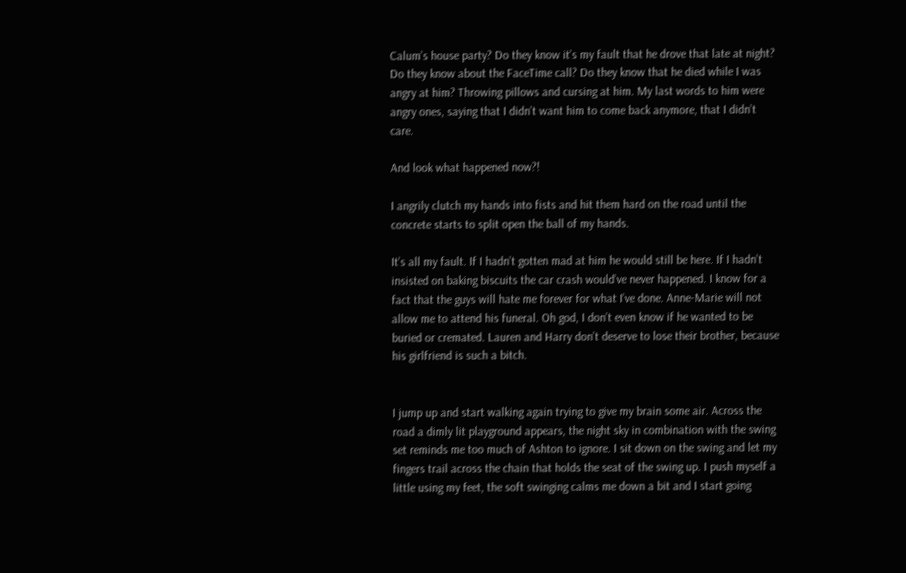Calum’s house party? Do they know it’s my fault that he drove that late at night? Do they know about the FaceTime call? Do they know that he died while I was angry at him? Throwing pillows and cursing at him. My last words to him were angry ones, saying that I didn’t want him to come back anymore, that I didn’t care.

And look what happened now?!

I angrily clutch my hands into fists and hit them hard on the road until the concrete starts to split open the ball of my hands.

It’s all my fault. If I hadn’t gotten mad at him he would still be here. If I hadn’t insisted on baking biscuits the car crash would’ve never happened. I know for a fact that the guys will hate me forever for what I’ve done. Anne-Marie will not allow me to attend his funeral. Oh god, I don’t even know if he wanted to be buried or cremated. Lauren and Harry don’t deserve to lose their brother, because his girlfriend is such a bitch.


I jump up and start walking again trying to give my brain some air. Across the road a dimly lit playground appears, the night sky in combination with the swing set reminds me too much of Ashton to ignore. I sit down on the swing and let my fingers trail across the chain that holds the seat of the swing up. I push myself a little using my feet, the soft swinging calms me down a bit and I start going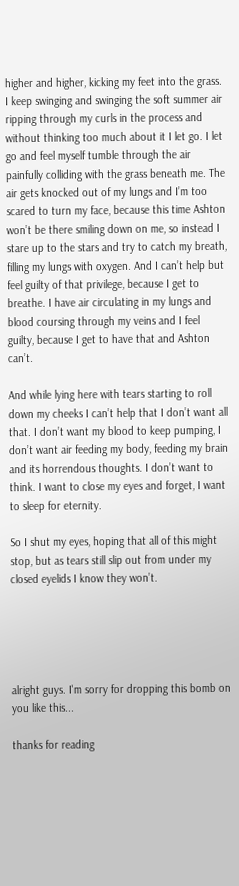higher and higher, kicking my feet into the grass. I keep swinging and swinging the soft summer air ripping through my curls in the process and without thinking too much about it I let go. I let go and feel myself tumble through the air painfully colliding with the grass beneath me. The air gets knocked out of my lungs and I’m too scared to turn my face, because this time Ashton won’t be there smiling down on me, so instead I stare up to the stars and try to catch my breath, filling my lungs with oxygen. And I can’t help but feel guilty of that privilege, because I get to breathe. I have air circulating in my lungs and blood coursing through my veins and I feel guilty, because I get to have that and Ashton can’t.

And while lying here with tears starting to roll down my cheeks I can’t help that I don’t want all that. I don’t want my blood to keep pumping, I don’t want air feeding my body, feeding my brain and its horrendous thoughts. I don’t want to think. I want to close my eyes and forget, I want to sleep for eternity.

So I shut my eyes, hoping that all of this might stop, but as tears still slip out from under my closed eyelids I know they won’t.





alright guys. I'm sorry for dropping this bomb on you like this...

thanks for reading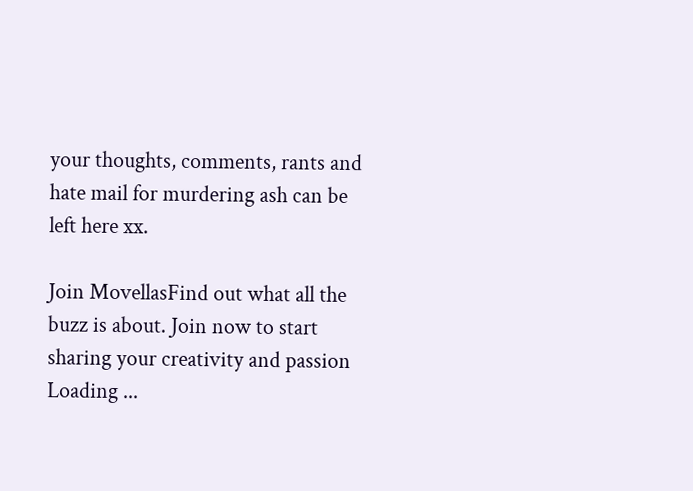your thoughts, comments, rants and hate mail for murdering ash can be left here xx.

Join MovellasFind out what all the buzz is about. Join now to start sharing your creativity and passion
Loading ...